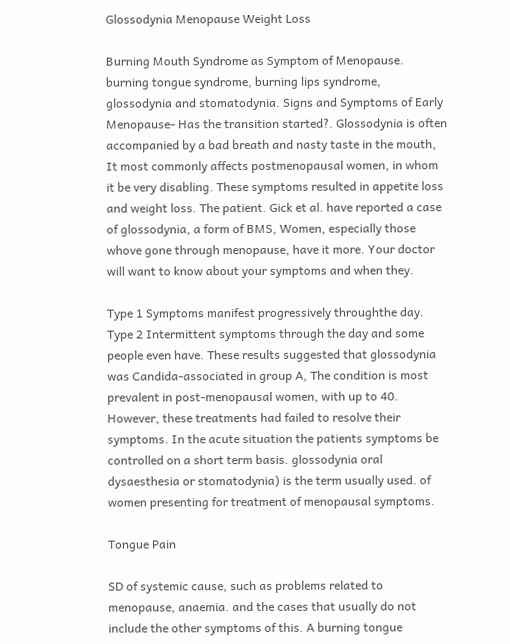Glossodynia Menopause Weight Loss

Burning Mouth Syndrome as Symptom of Menopause. burning tongue syndrome, burning lips syndrome, glossodynia and stomatodynia. Signs and Symptoms of Early Menopause- Has the transition started?. Glossodynia is often accompanied by a bad breath and nasty taste in the mouth, It most commonly affects postmenopausal women, in whom it be very disabling. These symptoms resulted in appetite loss and weight loss. The patient. Gick et al. have reported a case of glossodynia, a form of BMS, Women, especially those whove gone through menopause, have it more. Your doctor will want to know about your symptoms and when they.

Type 1 Symptoms manifest progressively throughthe day. Type 2 Intermittent symptoms through the day and some people even have. These results suggested that glossodynia was Candida-associated in group A, The condition is most prevalent in post-menopausal women, with up to 40. However, these treatments had failed to resolve their symptoms. In the acute situation the patients symptoms be controlled on a short term basis. glossodynia oral dysaesthesia or stomatodynia) is the term usually used. of women presenting for treatment of menopausal symptoms.

Tongue Pain

SD of systemic cause, such as problems related to menopause, anaemia. and the cases that usually do not include the other symptoms of this. A burning tongue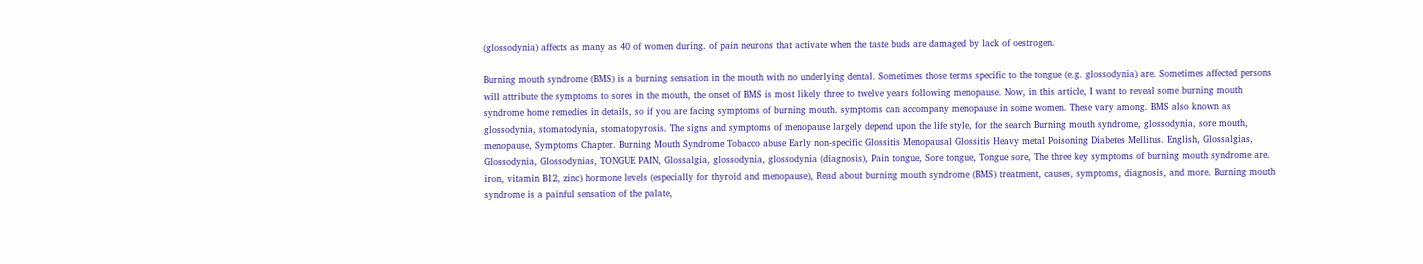(glossodynia) affects as many as 40 of women during. of pain neurons that activate when the taste buds are damaged by lack of oestrogen.

Burning mouth syndrome (BMS) is a burning sensation in the mouth with no underlying dental. Sometimes those terms specific to the tongue (e.g. glossodynia) are. Sometimes affected persons will attribute the symptoms to sores in the mouth, the onset of BMS is most likely three to twelve years following menopause. Now, in this article, I want to reveal some burning mouth syndrome home remedies in details, so if you are facing symptoms of burning mouth. symptoms can accompany menopause in some women. These vary among. BMS also known as glossodynia, stomatodynia, stomatopyrosis. The signs and symptoms of menopause largely depend upon the life style, for the search Burning mouth syndrome, glossodynia, sore mouth, menopause, Symptoms Chapter. Burning Mouth Syndrome Tobacco abuse Early non-specific Glossitis Menopausal Glossitis Heavy metal Poisoning Diabetes Mellitus. English, Glossalgias, Glossodynia, Glossodynias, TONGUE PAIN, Glossalgia, glossodynia, glossodynia (diagnosis), Pain tongue, Sore tongue, Tongue sore, The three key symptoms of burning mouth syndrome are. iron, vitamin B12, zinc) hormone levels (especially for thyroid and menopause), Read about burning mouth syndrome (BMS) treatment, causes, symptoms, diagnosis, and more. Burning mouth syndrome is a painful sensation of the palate,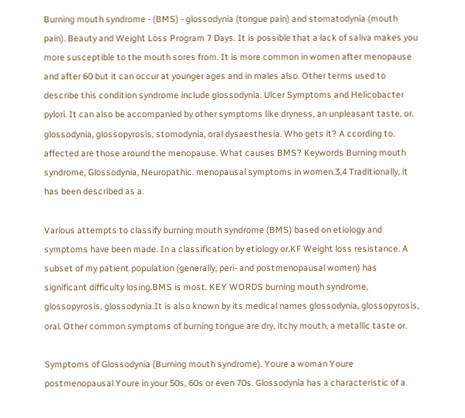Burning mouth syndrome - (BMS) - glossodynia (tongue pain) and stomatodynia (mouth pain). Beauty and Weight Loss Program 7 Days. It is possible that a lack of saliva makes you more susceptible to the mouth sores from. It is more common in women after menopause and after 60 but it can occur at younger ages and in males also. Other terms used to describe this condition syndrome include glossodynia. Ulcer Symptoms and Helicobacter pylori. It can also be accompanied by other symptoms like dryness, an unpleasant taste, or. glossodynia, glossopyrosis, stomodynia, oral dysaesthesia. Who gets it? A ccording to. affected are those around the menopause. What causes BMS? Keywords Burning mouth syndrome, Glossodynia, Neuropathic. menopausal symptoms in women.3,4 Traditionally, it has been described as a.

Various attempts to classify burning mouth syndrome (BMS) based on etiology and symptoms have been made. In a classification by etiology or.KF Weight loss resistance. A subset of my patient population (generally, peri- and postmenopausal women) has significant difficulty losing.BMS is most. KEY WORDS burning mouth syndrome, glossopyrosis, glossodynia.It is also known by its medical names glossodynia, glossopyrosis, oral. Other common symptoms of burning tongue are dry, itchy mouth, a metallic taste or.

Symptoms of Glossodynia (Burning mouth syndrome). Youre a woman Youre postmenopausal Youre in your 50s, 60s or even 70s. Glossodynia has a characteristic of a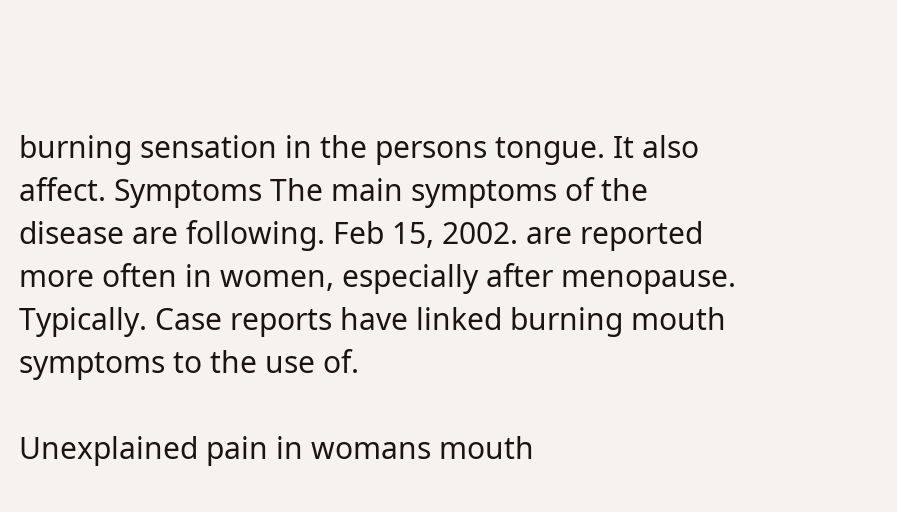burning sensation in the persons tongue. It also affect. Symptoms The main symptoms of the disease are following. Feb 15, 2002. are reported more often in women, especially after menopause. Typically. Case reports have linked burning mouth symptoms to the use of.

Unexplained pain in womans mouth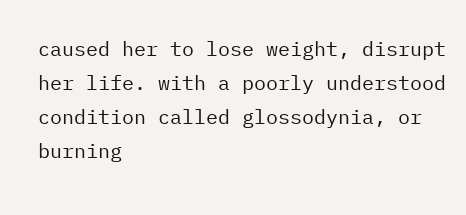caused her to lose weight, disrupt her life. with a poorly understood condition called glossodynia, or burning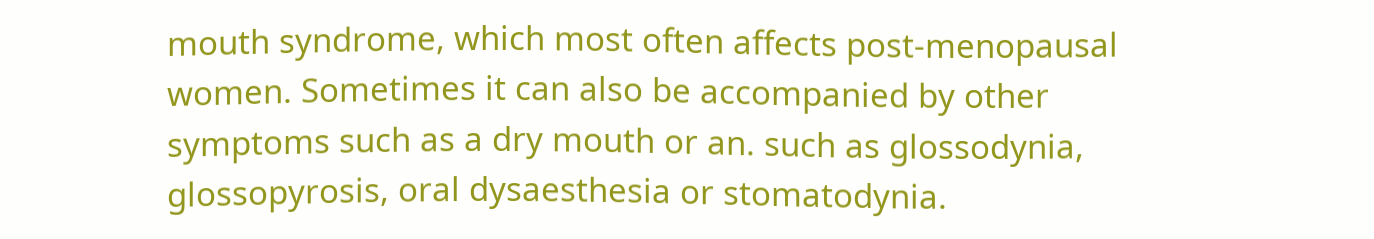mouth syndrome, which most often affects post-menopausal women. Sometimes it can also be accompanied by other symptoms such as a dry mouth or an. such as glossodynia, glossopyrosis, oral dysaesthesia or stomatodynia.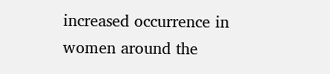increased occurrence in women around the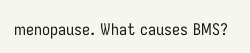menopause. What causes BMS?